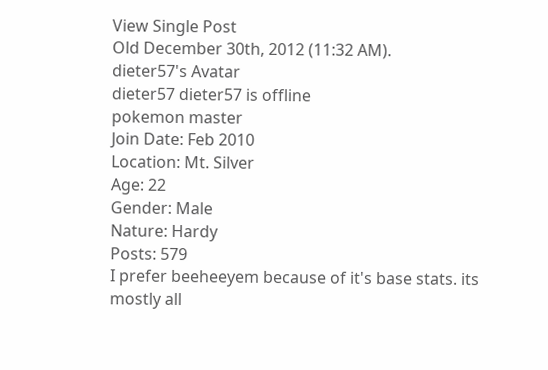View Single Post
Old December 30th, 2012 (11:32 AM).
dieter57's Avatar
dieter57 dieter57 is offline
pokemon master
Join Date: Feb 2010
Location: Mt. Silver
Age: 22
Gender: Male
Nature: Hardy
Posts: 579
I prefer beeheeyem because of it's base stats. its mostly all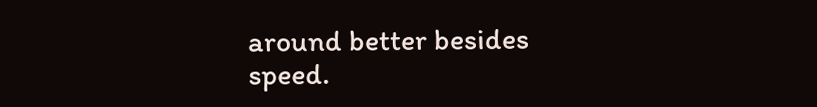around better besides speed.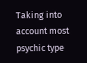Taking into account most psychic type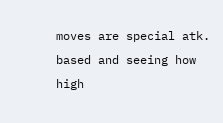moves are special atk. based and seeing how high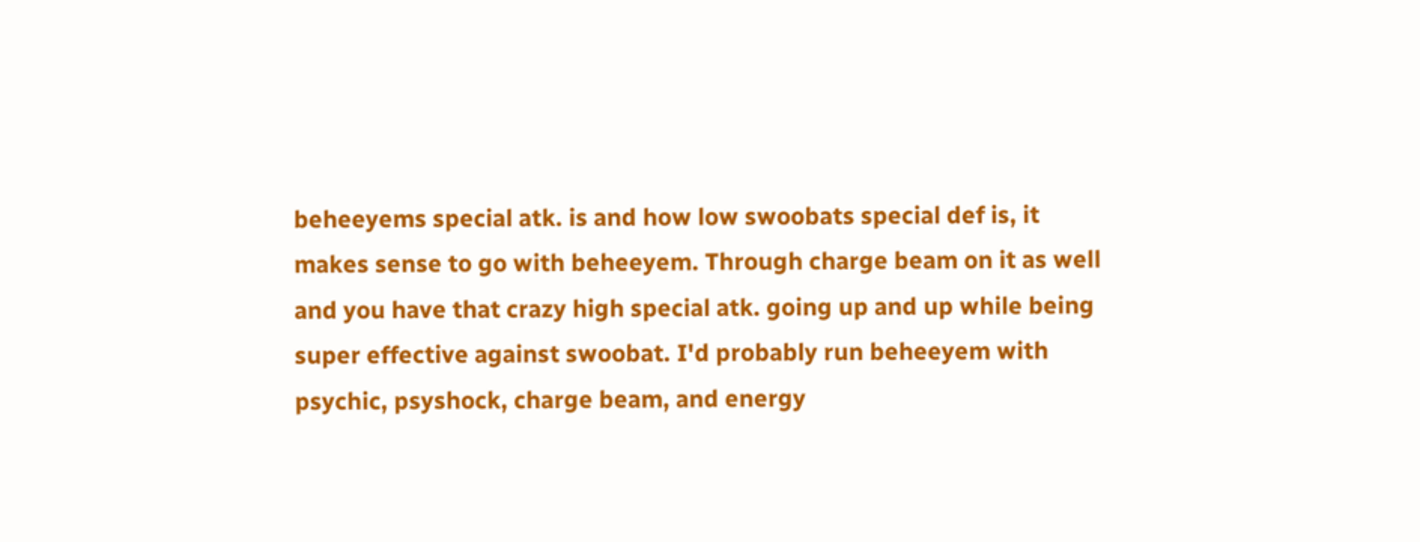beheeyems special atk. is and how low swoobats special def is, it makes sense to go with beheeyem. Through charge beam on it as well and you have that crazy high special atk. going up and up while being super effective against swoobat. I'd probably run beheeyem with psychic, psyshock, charge beam, and energy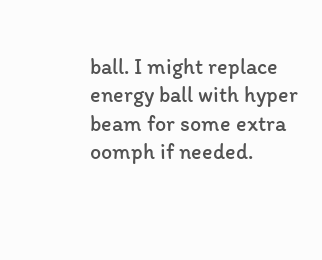ball. I might replace energy ball with hyper beam for some extra oomph if needed.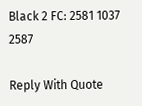Black 2 FC: 2581 1037 2587

Reply With Quote